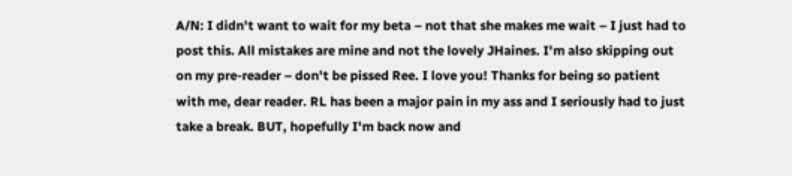A/N: I didn't want to wait for my beta – not that she makes me wait – I just had to post this. All mistakes are mine and not the lovely JHaines. I'm also skipping out on my pre-reader – don't be pissed Ree. I love you! Thanks for being so patient with me, dear reader. RL has been a major pain in my ass and I seriously had to just take a break. BUT, hopefully I'm back now and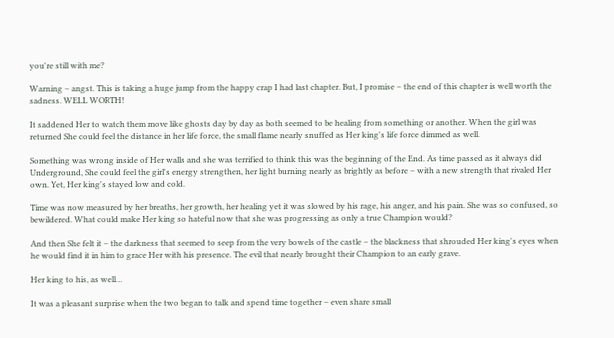you're still with me?

Warning – angst. This is taking a huge jump from the happy crap I had last chapter. But, I promise – the end of this chapter is well worth the sadness. WELL WORTH!

It saddened Her to watch them move like ghosts day by day as both seemed to be healing from something or another. When the girl was returned She could feel the distance in her life force, the small flame nearly snuffed as Her king's life force dimmed as well.

Something was wrong inside of Her walls and she was terrified to think this was the beginning of the End. As time passed as it always did Underground, She could feel the girl's energy strengthen, her light burning nearly as brightly as before – with a new strength that rivaled Her own. Yet, Her king's stayed low and cold.

Time was now measured by her breaths, her growth, her healing yet it was slowed by his rage, his anger, and his pain. She was so confused, so bewildered. What could make Her king so hateful now that she was progressing as only a true Champion would?

And then She felt it – the darkness that seemed to seep from the very bowels of the castle – the blackness that shrouded Her king's eyes when he would find it in him to grace Her with his presence. The evil that nearly brought their Champion to an early grave.

Her king to his, as well…

It was a pleasant surprise when the two began to talk and spend time together – even share small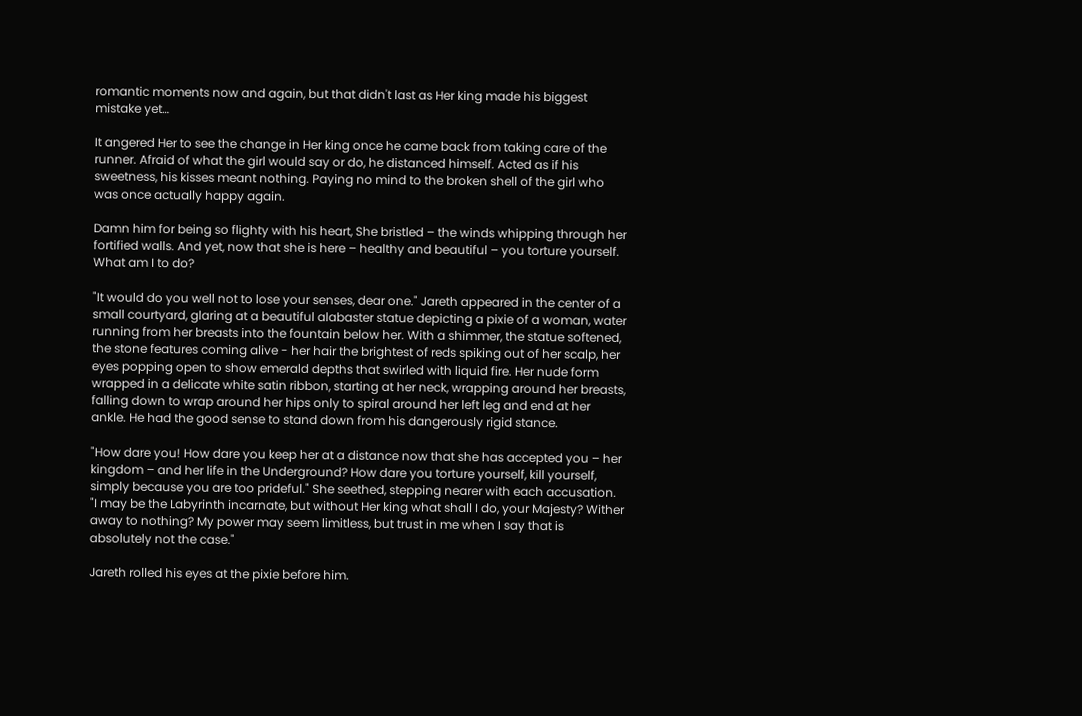romantic moments now and again, but that didn't last as Her king made his biggest mistake yet…

It angered Her to see the change in Her king once he came back from taking care of the runner. Afraid of what the girl would say or do, he distanced himself. Acted as if his sweetness, his kisses meant nothing. Paying no mind to the broken shell of the girl who was once actually happy again.

Damn him for being so flighty with his heart, She bristled – the winds whipping through her fortified walls. And yet, now that she is here – healthy and beautiful – you torture yourself. What am I to do?

"It would do you well not to lose your senses, dear one." Jareth appeared in the center of a small courtyard, glaring at a beautiful alabaster statue depicting a pixie of a woman, water running from her breasts into the fountain below her. With a shimmer, the statue softened, the stone features coming alive - her hair the brightest of reds spiking out of her scalp, her eyes popping open to show emerald depths that swirled with liquid fire. Her nude form wrapped in a delicate white satin ribbon, starting at her neck, wrapping around her breasts, falling down to wrap around her hips only to spiral around her left leg and end at her ankle. He had the good sense to stand down from his dangerously rigid stance.

"How dare you! How dare you keep her at a distance now that she has accepted you – her kingdom – and her life in the Underground? How dare you torture yourself, kill yourself, simply because you are too prideful." She seethed, stepping nearer with each accusation. "I may be the Labyrinth incarnate, but without Her king what shall I do, your Majesty? Wither away to nothing? My power may seem limitless, but trust in me when I say that is absolutely not the case."

Jareth rolled his eyes at the pixie before him.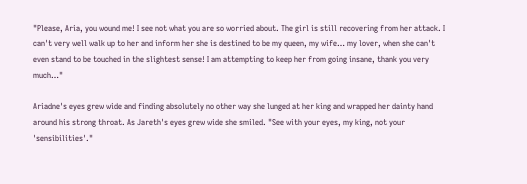"Please, Aria, you wound me! I see not what you are so worried about. The girl is still recovering from her attack. I can't very well walk up to her and inform her she is destined to be my queen, my wife… my lover, when she can't even stand to be touched in the slightest sense! I am attempting to keep her from going insane, thank you very much…"

Ariadne's eyes grew wide and finding absolutely no other way she lunged at her king and wrapped her dainty hand around his strong throat. As Jareth's eyes grew wide she smiled. "See with your eyes, my king, not your 'sensibilities'."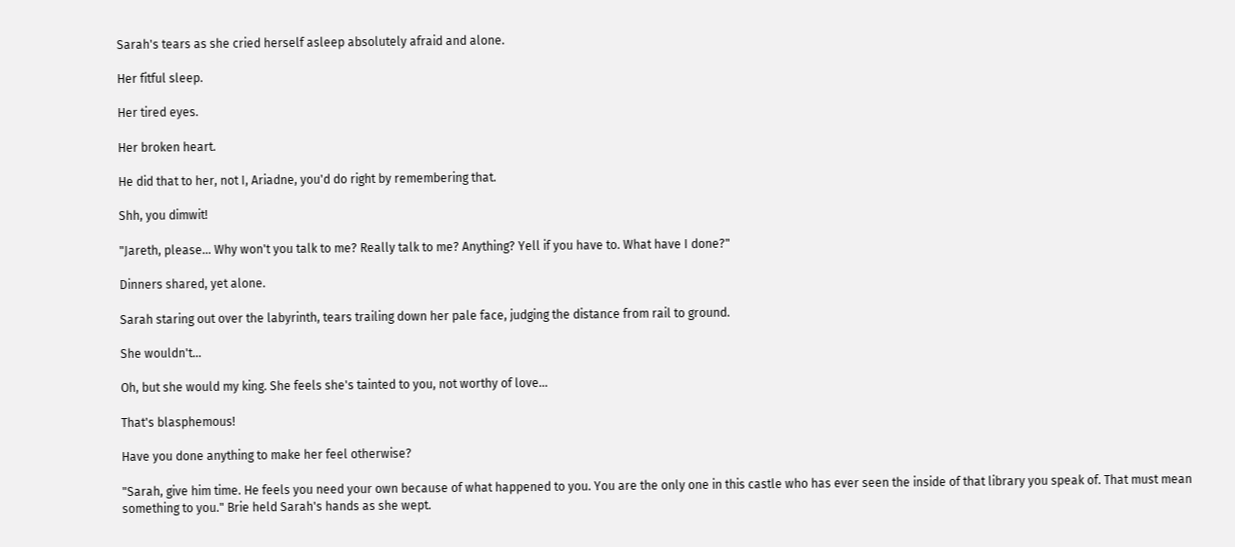Sarah's tears as she cried herself asleep absolutely afraid and alone.

Her fitful sleep.

Her tired eyes.

Her broken heart.

He did that to her, not I, Ariadne, you'd do right by remembering that.

Shh, you dimwit!

"Jareth, please… Why won't you talk to me? Really talk to me? Anything? Yell if you have to. What have I done?"

Dinners shared, yet alone.

Sarah staring out over the labyrinth, tears trailing down her pale face, judging the distance from rail to ground.

She wouldn't…

Oh, but she would my king. She feels she's tainted to you, not worthy of love…

That's blasphemous!

Have you done anything to make her feel otherwise?

"Sarah, give him time. He feels you need your own because of what happened to you. You are the only one in this castle who has ever seen the inside of that library you speak of. That must mean something to you." Brie held Sarah's hands as she wept.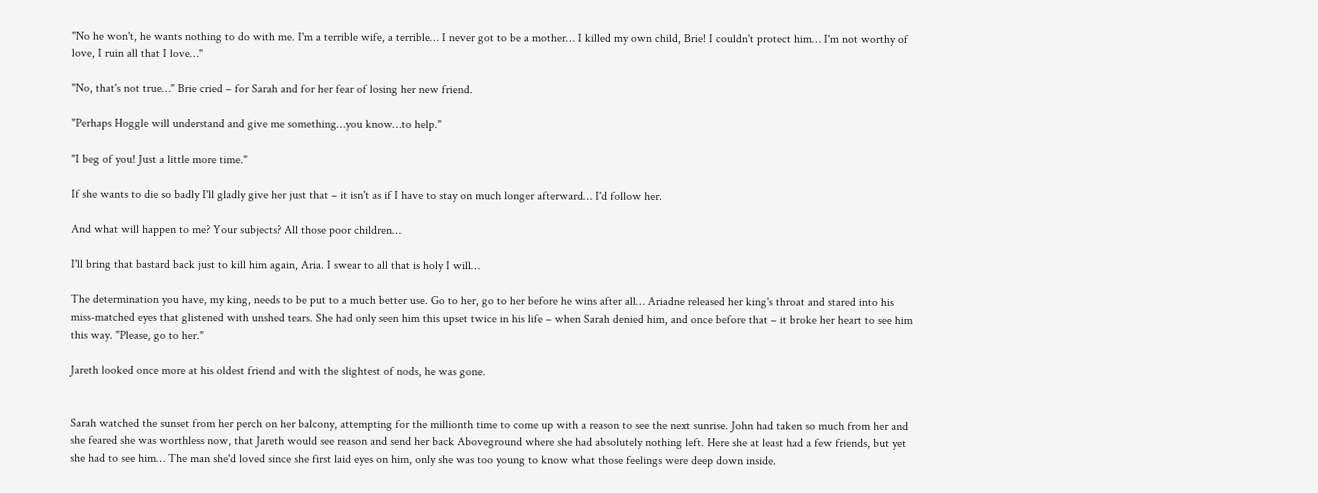"No he won't, he wants nothing to do with me. I'm a terrible wife, a terrible… I never got to be a mother… I killed my own child, Brie! I couldn't protect him… I'm not worthy of love, I ruin all that I love…"

"No, that's not true…" Brie cried – for Sarah and for her fear of losing her new friend.

"Perhaps Hoggle will understand and give me something…you know…to help."

"I beg of you! Just a little more time."

If she wants to die so badly I'll gladly give her just that – it isn't as if I have to stay on much longer afterward… I'd follow her.

And what will happen to me? Your subjects? All those poor children…

I'll bring that bastard back just to kill him again, Aria. I swear to all that is holy I will…

The determination you have, my king, needs to be put to a much better use. Go to her, go to her before he wins after all… Ariadne released her king's throat and stared into his miss-matched eyes that glistened with unshed tears. She had only seen him this upset twice in his life – when Sarah denied him, and once before that – it broke her heart to see him this way. "Please, go to her."

Jareth looked once more at his oldest friend and with the slightest of nods, he was gone.


Sarah watched the sunset from her perch on her balcony, attempting for the millionth time to come up with a reason to see the next sunrise. John had taken so much from her and she feared she was worthless now, that Jareth would see reason and send her back Aboveground where she had absolutely nothing left. Here she at least had a few friends, but yet she had to see him… The man she'd loved since she first laid eyes on him, only she was too young to know what those feelings were deep down inside.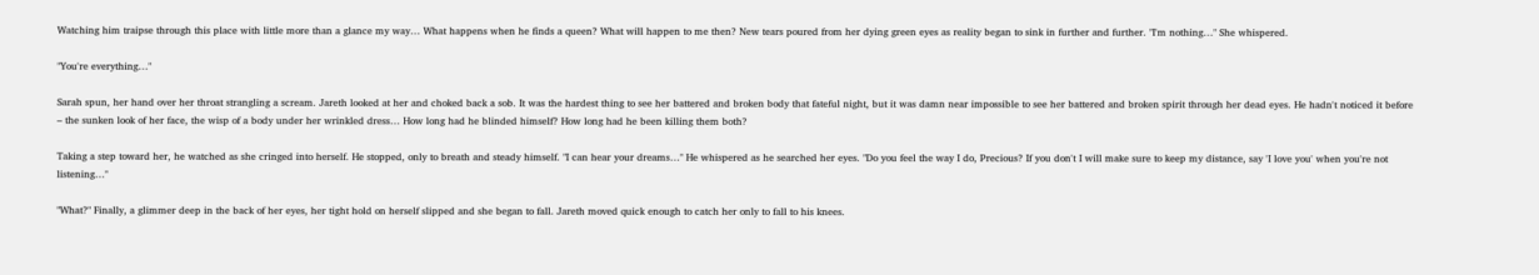Watching him traipse through this place with little more than a glance my way… What happens when he finds a queen? What will happen to me then? New tears poured from her dying green eyes as reality began to sink in further and further. "I'm nothing…" She whispered.

"You're everything…"

Sarah spun, her hand over her throat strangling a scream. Jareth looked at her and choked back a sob. It was the hardest thing to see her battered and broken body that fateful night, but it was damn near impossible to see her battered and broken spirit through her dead eyes. He hadn't noticed it before – the sunken look of her face, the wisp of a body under her wrinkled dress… How long had he blinded himself? How long had he been killing them both?

Taking a step toward her, he watched as she cringed into herself. He stopped, only to breath and steady himself. "I can hear your dreams…" He whispered as he searched her eyes. "Do you feel the way I do, Precious? If you don't I will make sure to keep my distance, say 'I love you' when you're not listening…"

"What?" Finally, a glimmer deep in the back of her eyes, her tight hold on herself slipped and she began to fall. Jareth moved quick enough to catch her only to fall to his knees.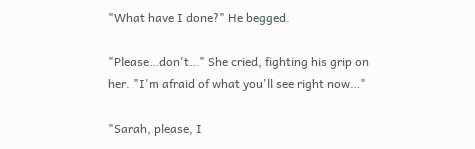"What have I done?" He begged.

"Please…don't…" She cried, fighting his grip on her. "I'm afraid of what you'll see right now…"

"Sarah, please, I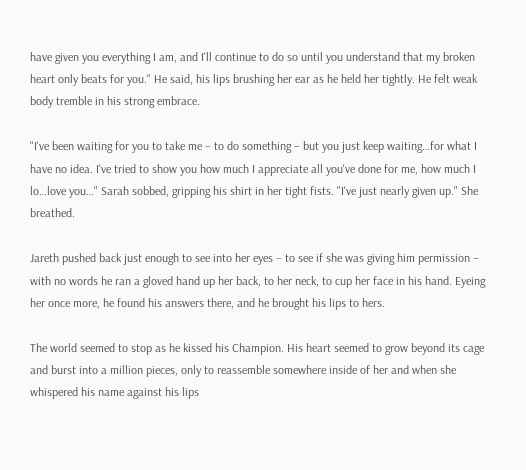have given you everything I am, and I'll continue to do so until you understand that my broken heart only beats for you." He said, his lips brushing her ear as he held her tightly. He felt weak body tremble in his strong embrace.

"I've been waiting for you to take me – to do something – but you just keep waiting…for what I have no idea. I've tried to show you how much I appreciate all you've done for me, how much I lo…love you…" Sarah sobbed, gripping his shirt in her tight fists. "I've just nearly given up." She breathed.

Jareth pushed back just enough to see into her eyes – to see if she was giving him permission – with no words he ran a gloved hand up her back, to her neck, to cup her face in his hand. Eyeing her once more, he found his answers there, and he brought his lips to hers.

The world seemed to stop as he kissed his Champion. His heart seemed to grow beyond its cage and burst into a million pieces, only to reassemble somewhere inside of her and when she whispered his name against his lips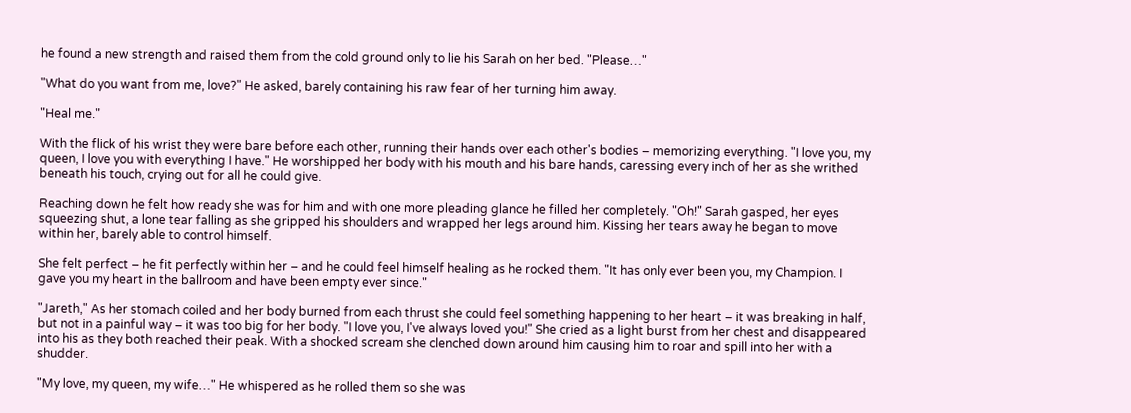he found a new strength and raised them from the cold ground only to lie his Sarah on her bed. "Please…"

"What do you want from me, love?" He asked, barely containing his raw fear of her turning him away.

"Heal me."

With the flick of his wrist they were bare before each other, running their hands over each other's bodies – memorizing everything. "I love you, my queen, I love you with everything I have." He worshipped her body with his mouth and his bare hands, caressing every inch of her as she writhed beneath his touch, crying out for all he could give.

Reaching down he felt how ready she was for him and with one more pleading glance he filled her completely. "Oh!" Sarah gasped, her eyes squeezing shut, a lone tear falling as she gripped his shoulders and wrapped her legs around him. Kissing her tears away he began to move within her, barely able to control himself.

She felt perfect – he fit perfectly within her – and he could feel himself healing as he rocked them. "It has only ever been you, my Champion. I gave you my heart in the ballroom and have been empty ever since."

"Jareth," As her stomach coiled and her body burned from each thrust she could feel something happening to her heart – it was breaking in half, but not in a painful way – it was too big for her body. "I love you, I've always loved you!" She cried as a light burst from her chest and disappeared into his as they both reached their peak. With a shocked scream she clenched down around him causing him to roar and spill into her with a shudder.

"My love, my queen, my wife…" He whispered as he rolled them so she was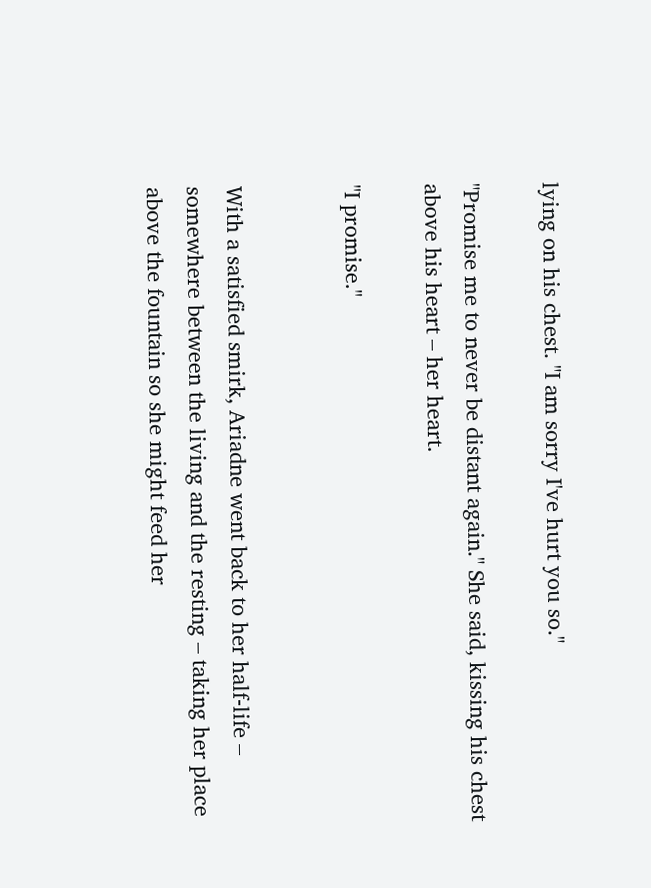lying on his chest. "I am sorry I've hurt you so."

"Promise me to never be distant again." She said, kissing his chest above his heart – her heart.

"I promise."


With a satisfied smirk, Ariadne went back to her half-life – somewhere between the living and the resting – taking her place above the fountain so she might feed her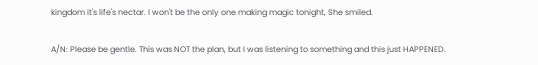kingdom it's life's nectar. I won't be the only one making magic tonight, She smiled.

A/N: Please be gentle. This was NOT the plan, but I was listening to something and this just HAPPENED.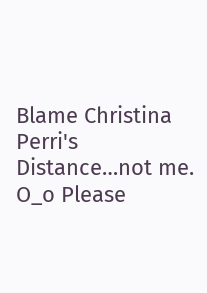Blame Christina Perri's Distance…not me. O_o Please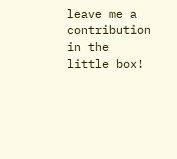leave me a contribution in the little box!